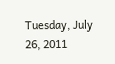Tuesday, July 26, 2011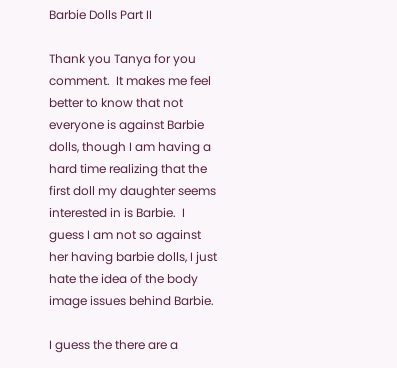Barbie Dolls Part II

Thank you Tanya for you comment.  It makes me feel better to know that not everyone is against Barbie dolls, though I am having a hard time realizing that the first doll my daughter seems interested in is Barbie.  I guess I am not so against her having barbie dolls, I just hate the idea of the body image issues behind Barbie.

I guess the there are a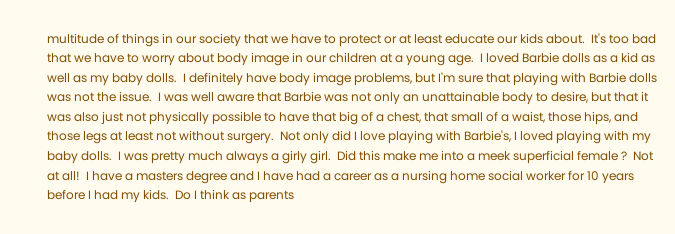multitude of things in our society that we have to protect or at least educate our kids about.  It's too bad that we have to worry about body image in our children at a young age.  I loved Barbie dolls as a kid as well as my baby dolls.  I definitely have body image problems, but I'm sure that playing with Barbie dolls was not the issue.  I was well aware that Barbie was not only an unattainable body to desire, but that it was also just not physically possible to have that big of a chest, that small of a waist, those hips, and those legs at least not without surgery.  Not only did I love playing with Barbie's, I loved playing with my baby dolls.  I was pretty much always a girly girl.  Did this make me into a meek superficial female ?  Not at all!  I have a masters degree and I have had a career as a nursing home social worker for 10 years before I had my kids.  Do I think as parents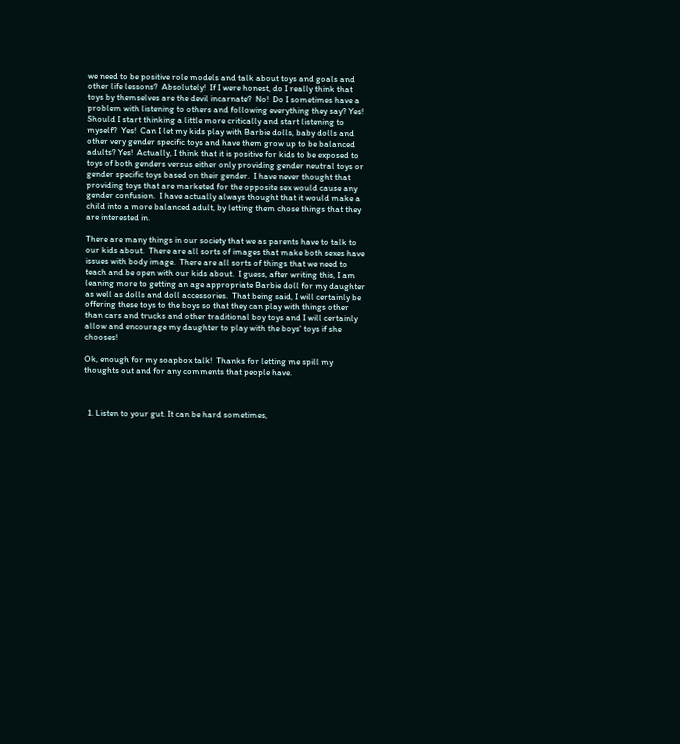we need to be positive role models and talk about toys and goals and other life lessons?  Absolutely!  If I were honest, do I really think that toys by themselves are the devil incarnate?  No!  Do I sometimes have a problem with listening to others and following everything they say? Yes!  Should I start thinking a little more critically and start listening to myself?  Yes!  Can I let my kids play with Barbie dolls, baby dolls and other very gender specific toys and have them grow up to be balanced adults? Yes!  Actually, I think that it is positive for kids to be exposed to toys of both genders versus either only providing gender neutral toys or gender specific toys based on their gender.  I have never thought that providing toys that are marketed for the opposite sex would cause any gender confusion.  I have actually always thought that it would make a child into a more balanced adult, by letting them chose things that they are interested in.

There are many things in our society that we as parents have to talk to our kids about.  There are all sorts of images that make both sexes have issues with body image.  There are all sorts of things that we need to teach and be open with our kids about.  I guess, after writing this, I am leaning more to getting an age appropriate Barbie doll for my daughter as well as dolls and doll accessories.  That being said, I will certainly be offering these toys to the boys so that they can play with things other than cars and trucks and other traditional boy toys and I will certainly allow and encourage my daughter to play with the boys' toys if she chooses!

Ok, enough for my soapbox talk!  Thanks for letting me spill my thoughts out and for any comments that people have.



  1. Listen to your gut. It can be hard sometimes,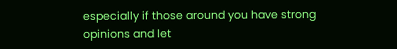especially if those around you have strong opinions and let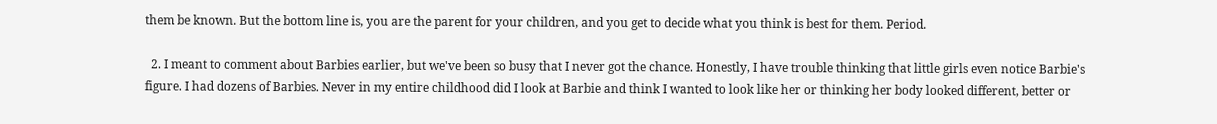them be known. But the bottom line is, you are the parent for your children, and you get to decide what you think is best for them. Period.

  2. I meant to comment about Barbies earlier, but we've been so busy that I never got the chance. Honestly, I have trouble thinking that little girls even notice Barbie's figure. I had dozens of Barbies. Never in my entire childhood did I look at Barbie and think I wanted to look like her or thinking her body looked different, better or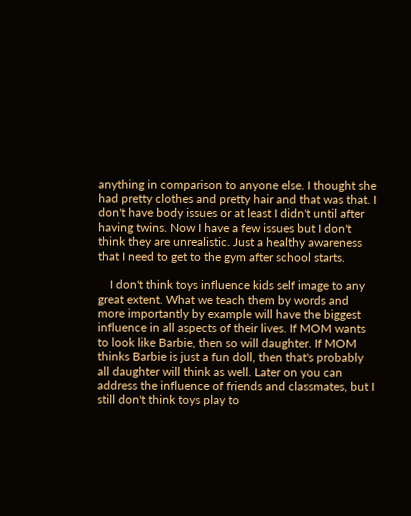anything in comparison to anyone else. I thought she had pretty clothes and pretty hair and that was that. I don't have body issues or at least I didn't until after having twins. Now I have a few issues but I don't think they are unrealistic. Just a healthy awareness that I need to get to the gym after school starts.

    I don't think toys influence kids self image to any great extent. What we teach them by words and more importantly by example will have the biggest influence in all aspects of their lives. If MOM wants to look like Barbie, then so will daughter. If MOM thinks Barbie is just a fun doll, then that's probably all daughter will think as well. Later on you can address the influence of friends and classmates, but I still don't think toys play to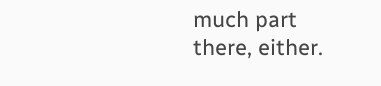much part there, either.